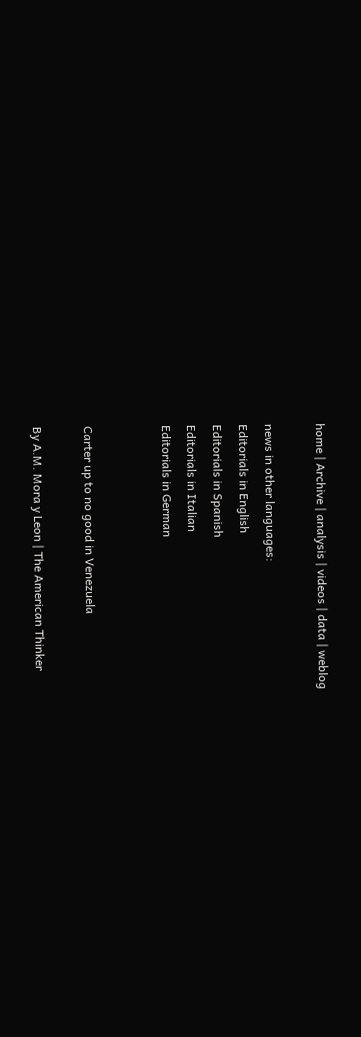home | Archive | analysis | videos | data | weblog

news in other languages:
Editorials in English
Editorials in Spanish
Editorials in Italian
Editorials in German


Carter up to no good in Venezuela

By A.M. Mora y Leon | The American Thinker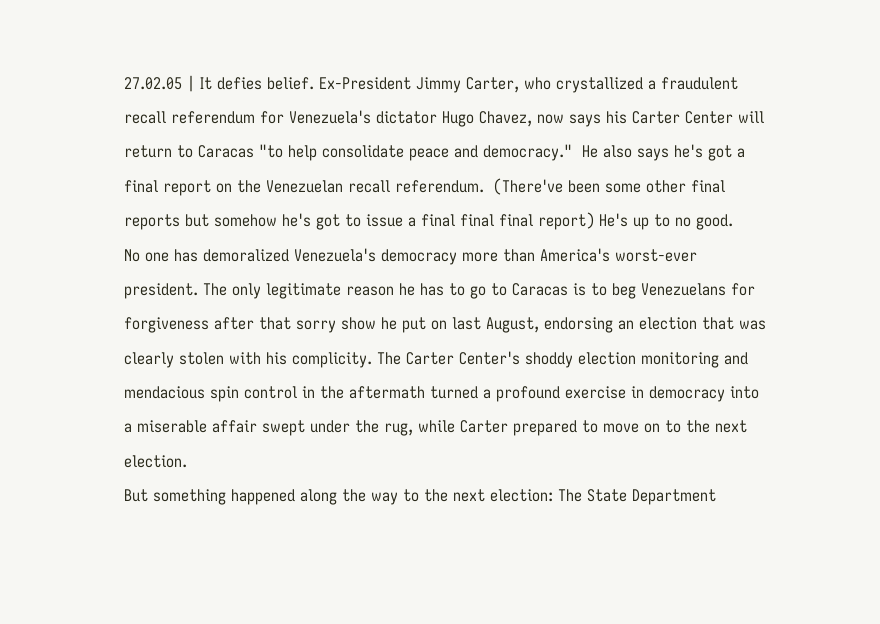27.02.05 | It defies belief. Ex-President Jimmy Carter, who crystallized a fraudulent recall referendum for Venezuela's dictator Hugo Chavez, now says his Carter Center will return to Caracas "to help consolidate peace and democracy."  He also says he's got a final report on the Venezuelan recall referendum.  (There've been some other final reports but somehow he's got to issue a final final final report) He's up to no good.
No one has demoralized Venezuela's democracy more than America's worst-ever president. The only legitimate reason he has to go to Caracas is to beg Venezuelans for forgiveness after that sorry show he put on last August, endorsing an election that was clearly stolen with his complicity. The Carter Center's shoddy election monitoring and mendacious spin control in the aftermath turned a profound exercise in democracy into a miserable affair swept under the rug, while Carter prepared to move on to the next election.
But something happened along the way to the next election: The State Department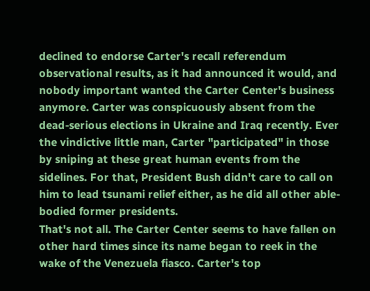declined to endorse Carter's recall referendum observational results, as it had announced it would, and nobody important wanted the Carter Center's business anymore. Carter was conspicuously absent from the dead-serious elections in Ukraine and Iraq recently. Ever the vindictive little man, Carter "participated" in those by sniping at these great human events from the sidelines. For that, President Bush didn't care to call on him to lead tsunami relief either, as he did all other able-bodied former presidents.
That's not all. The Carter Center seems to have fallen on other hard times since its name began to reek in the wake of the Venezuela fiasco. Carter's top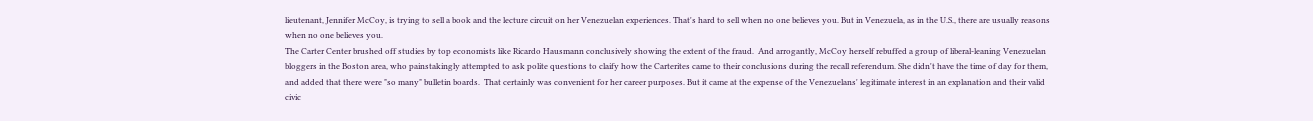lieutenant, Jennifer McCoy, is trying to sell a book and the lecture circuit on her Venezuelan experiences. That's hard to sell when no one believes you. But in Venezuela, as in the U.S., there are usually reasons when no one believes you.
The Carter Center brushed off studies by top economists like Ricardo Hausmann conclusively showing the extent of the fraud.  And arrogantly, McCoy herself rebuffed a group of liberal-leaning Venezuelan bloggers in the Boston area, who painstakingly attempted to ask polite questions to claify how the Carterites came to their conclusions during the recall referendum. She didn't have the time of day for them, and added that there were "so many" bulletin boards.  That certainly was convenient for her career purposes. But it came at the expense of the Venezuelans' legitimate interest in an explanation and their valid civic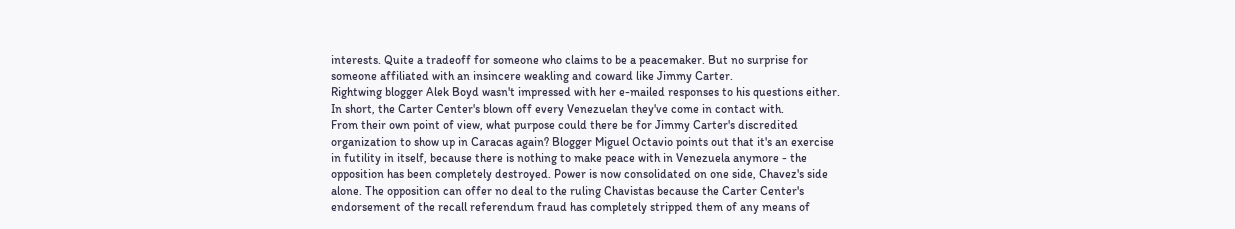interests. Quite a tradeoff for someone who claims to be a peacemaker. But no surprise for someone affiliated with an insincere weakling and coward like Jimmy Carter.
Rightwing blogger Alek Boyd wasn't impressed with her e-mailed responses to his questions either. In short, the Carter Center's blown off every Venezuelan they've come in contact with.
From their own point of view, what purpose could there be for Jimmy Carter's discredited organization to show up in Caracas again? Blogger Miguel Octavio points out that it's an exercise in futility in itself, because there is nothing to make peace with in Venezuela anymore - the opposition has been completely destroyed. Power is now consolidated on one side, Chavez's side alone. The opposition can offer no deal to the ruling Chavistas because the Carter Center's endorsement of the recall referendum fraud has completely stripped them of any means of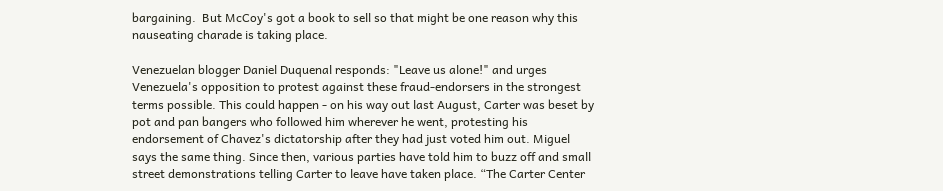bargaining.  But McCoy's got a book to sell so that might be one reason why this nauseating charade is taking place.

Venezuelan blogger Daniel Duquenal responds: "Leave us alone!" and urges Venezuela's opposition to protest against these fraud-endorsers in the strongest terms possible. This could happen - on his way out last August, Carter was beset by pot and pan bangers who followed him wherever he went, protesting his endorsement of Chavez's dictatorship after they had just voted him out. Miguel says the same thing. Since then, various parties have told him to buzz off and small street demonstrations telling Carter to leave have taken place. “The Carter Center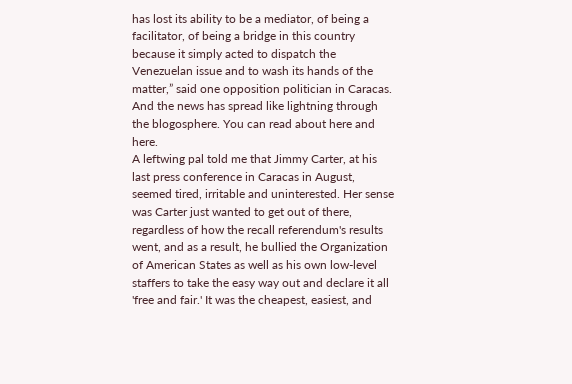has lost its ability to be a mediator, of being a facilitator, of being a bridge in this country because it simply acted to dispatch the Venezuelan issue and to wash its hands of the matter,” said one opposition politician in Caracas.  And the news has spread like lightning through the blogosphere. You can read about here and here.
A leftwing pal told me that Jimmy Carter, at his last press conference in Caracas in August, seemed tired, irritable and uninterested. Her sense was Carter just wanted to get out of there, regardless of how the recall referendum's results went, and as a result, he bullied the Organization of American States as well as his own low-level staffers to take the easy way out and declare it all 'free and fair.' It was the cheapest, easiest, and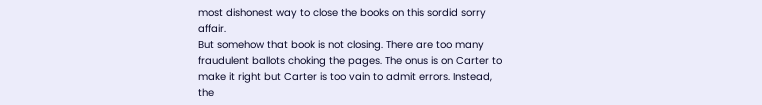most dishonest way to close the books on this sordid sorry affair.
But somehow that book is not closing. There are too many fraudulent ballots choking the pages. The onus is on Carter to make it right but Carter is too vain to admit errors. Instead, the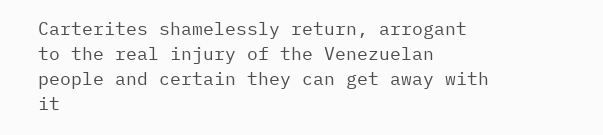Carterites shamelessly return, arrogant to the real injury of the Venezuelan people and certain they can get away with it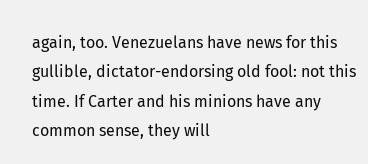again, too. Venezuelans have news for this gullible, dictator-endorsing old fool: not this time. If Carter and his minions have any common sense, they will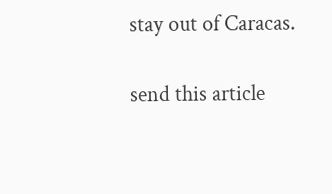stay out of Caracas.

send this article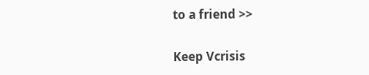to a friend >>

Keep Vcrisis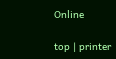Online

top | printer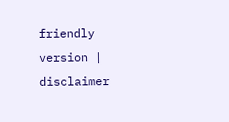friendly version | disclaimer